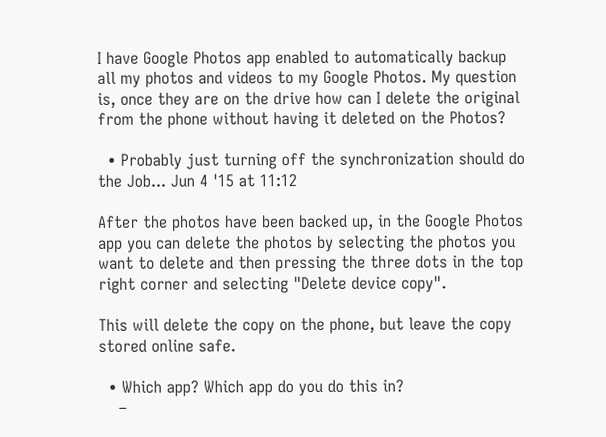I have Google Photos app enabled to automatically backup all my photos and videos to my Google Photos. My question is, once they are on the drive how can I delete the original from the phone without having it deleted on the Photos?

  • Probably just turning off the synchronization should do the Job... Jun 4 '15 at 11:12

After the photos have been backed up, in the Google Photos app you can delete the photos by selecting the photos you want to delete and then pressing the three dots in the top right corner and selecting "Delete device copy".

This will delete the copy on the phone, but leave the copy stored online safe.

  • Which app? Which app do you do this in?
    –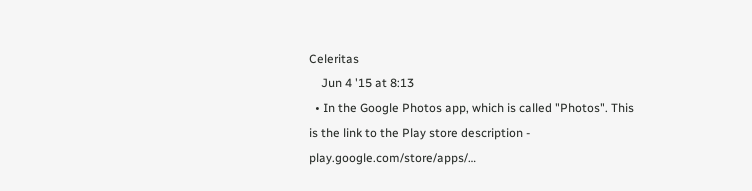Celeritas
    Jun 4 '15 at 8:13
  • In the Google Photos app, which is called "Photos". This is the link to the Play store description - play.google.com/store/apps/…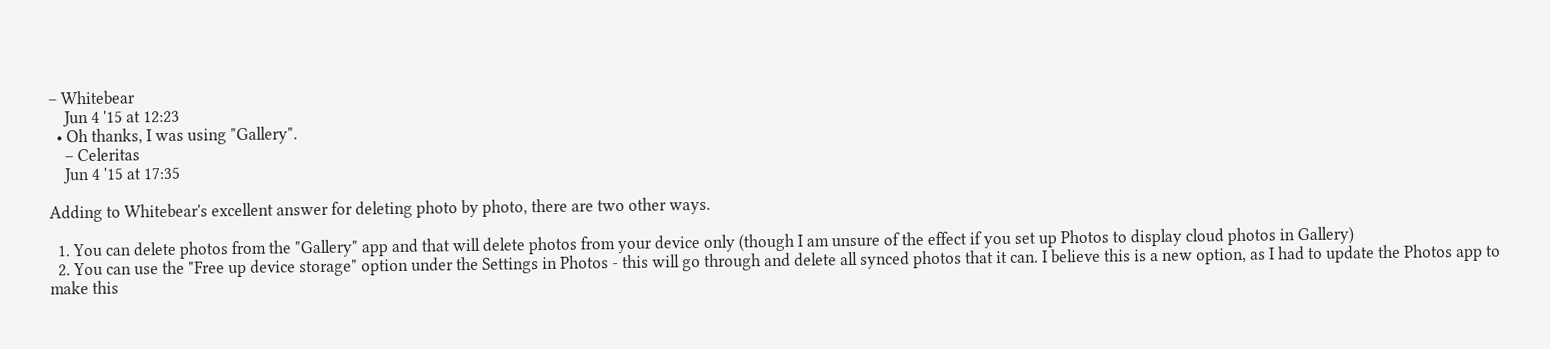– Whitebear
    Jun 4 '15 at 12:23
  • Oh thanks, I was using "Gallery".
    – Celeritas
    Jun 4 '15 at 17:35

Adding to Whitebear's excellent answer for deleting photo by photo, there are two other ways.

  1. You can delete photos from the "Gallery" app and that will delete photos from your device only (though I am unsure of the effect if you set up Photos to display cloud photos in Gallery)
  2. You can use the "Free up device storage" option under the Settings in Photos - this will go through and delete all synced photos that it can. I believe this is a new option, as I had to update the Photos app to make this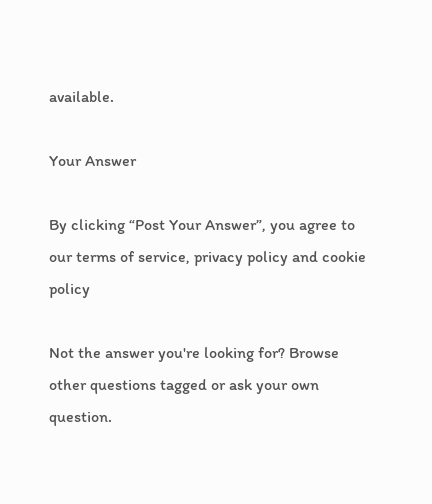available.

Your Answer

By clicking “Post Your Answer”, you agree to our terms of service, privacy policy and cookie policy

Not the answer you're looking for? Browse other questions tagged or ask your own question.